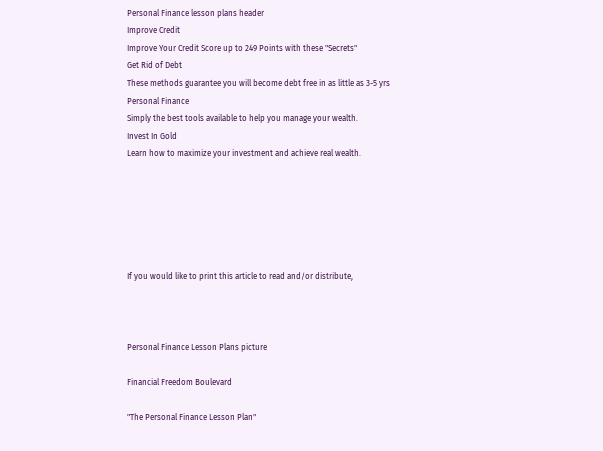Personal Finance lesson plans header
Improve Credit
Improve Your Credit Score up to 249 Points with these "Secrets"
Get Rid of Debt
These methods guarantee you will become debt free in as little as 3-5 yrs
Personal Finance
Simply the best tools available to help you manage your wealth.
Invest In Gold
Learn how to maximize your investment and achieve real wealth.






If you would like to print this article to read and/or distribute,



Personal Finance Lesson Plans picture

Financial Freedom Boulevard

"The Personal Finance Lesson Plan"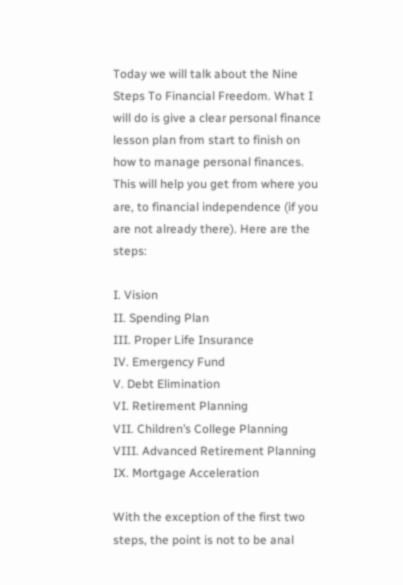Today we will talk about the Nine Steps To Financial Freedom. What I will do is give a clear personal finance lesson plan from start to finish on how to manage personal finances. This will help you get from where you are, to financial independence (if you are not already there). Here are the steps:

I. Vision
II. Spending Plan
III. Proper Life Insurance
IV. Emergency Fund
V. Debt Elimination
VI. Retirement Planning
VII. Children’s College Planning
VIII. Advanced Retirement Planning
IX. Mortgage Acceleration

With the exception of the first two steps, the point is not to be anal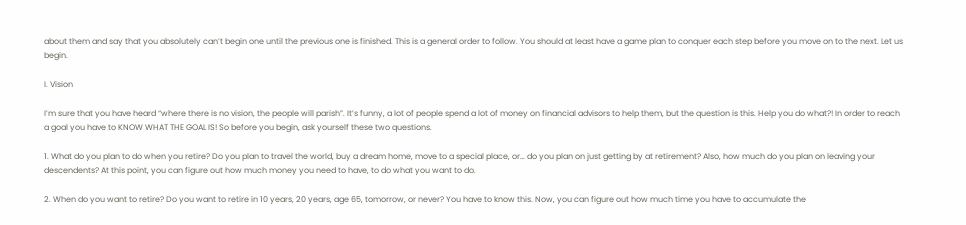about them and say that you absolutely can’t begin one until the previous one is finished. This is a general order to follow. You should at least have a game plan to conquer each step before you move on to the next. Let us begin.

I. Vision

I’m sure that you have heard “where there is no vision, the people will parish”. It’s funny, a lot of people spend a lot of money on financial advisors to help them, but the question is this. Help you do what?! In order to reach a goal you have to KNOW WHAT THE GOAL IS! So before you begin, ask yourself these two questions.

1. What do you plan to do when you retire? Do you plan to travel the world, buy a dream home, move to a special place, or… do you plan on just getting by at retirement? Also, how much do you plan on leaving your descendents? At this point, you can figure out how much money you need to have, to do what you want to do.

2. When do you want to retire? Do you want to retire in 10 years, 20 years, age 65, tomorrow, or never? You have to know this. Now, you can figure out how much time you have to accumulate the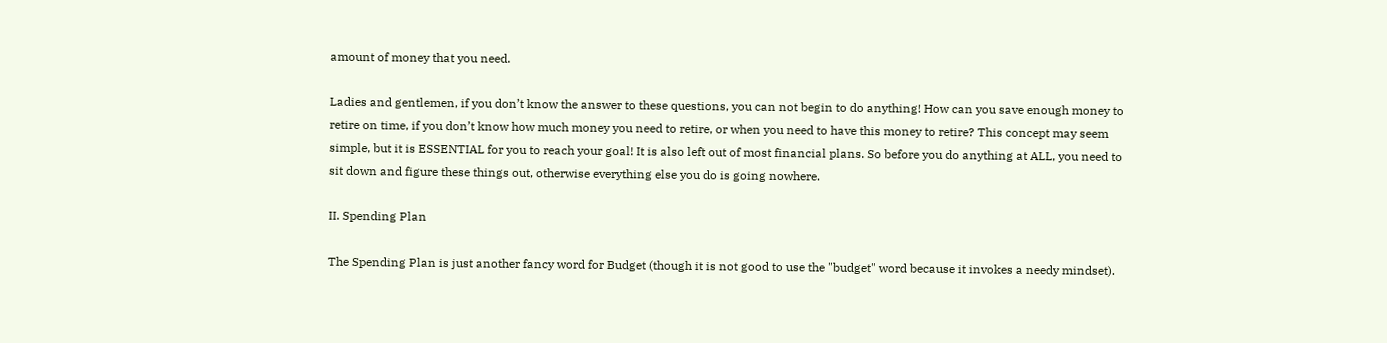amount of money that you need.

Ladies and gentlemen, if you don’t know the answer to these questions, you can not begin to do anything! How can you save enough money to retire on time, if you don’t know how much money you need to retire, or when you need to have this money to retire? This concept may seem simple, but it is ESSENTIAL for you to reach your goal! It is also left out of most financial plans. So before you do anything at ALL, you need to sit down and figure these things out, otherwise everything else you do is going nowhere.

II. Spending Plan

The Spending Plan is just another fancy word for Budget (though it is not good to use the "budget" word because it invokes a needy mindset).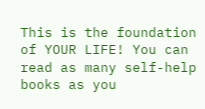This is the foundation of YOUR LIFE! You can read as many self-help books as you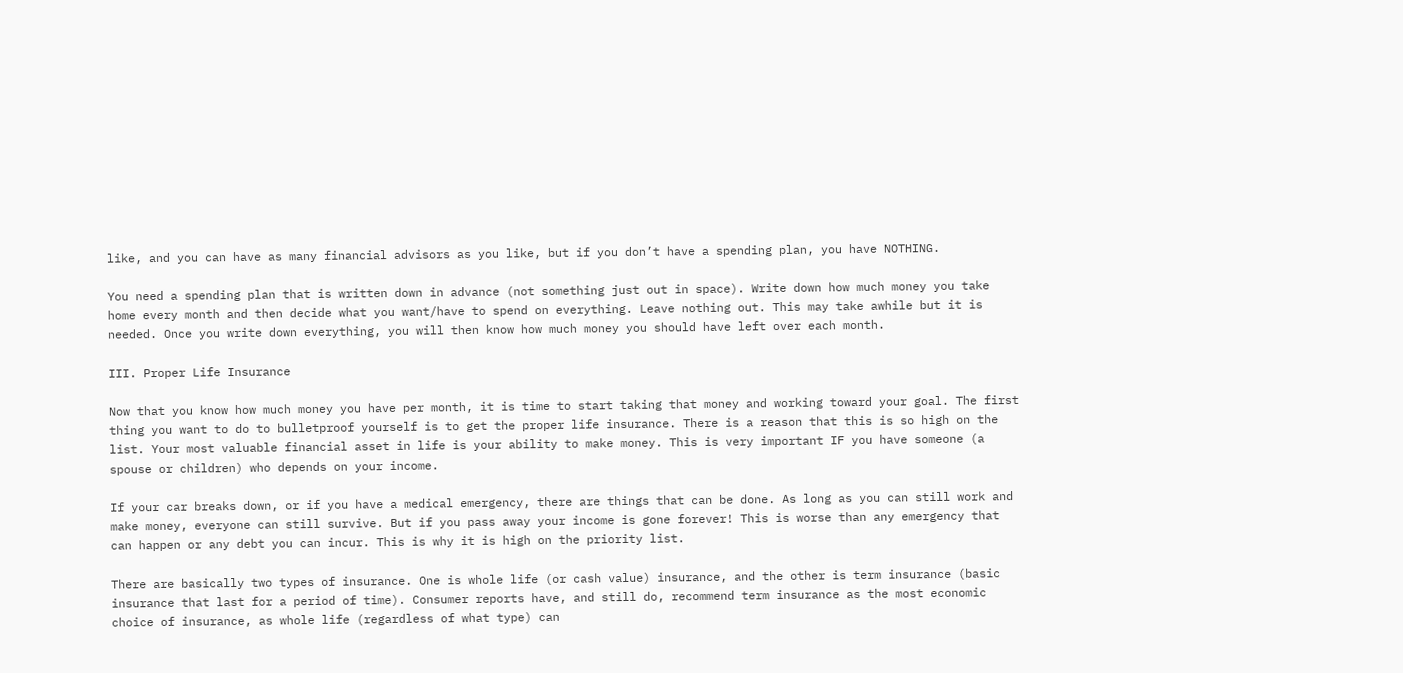like, and you can have as many financial advisors as you like, but if you don’t have a spending plan, you have NOTHING.

You need a spending plan that is written down in advance (not something just out in space). Write down how much money you take home every month and then decide what you want/have to spend on everything. Leave nothing out. This may take awhile but it is needed. Once you write down everything, you will then know how much money you should have left over each month.

III. Proper Life Insurance

Now that you know how much money you have per month, it is time to start taking that money and working toward your goal. The first thing you want to do to bulletproof yourself is to get the proper life insurance. There is a reason that this is so high on the list. Your most valuable financial asset in life is your ability to make money. This is very important IF you have someone (a spouse or children) who depends on your income.

If your car breaks down, or if you have a medical emergency, there are things that can be done. As long as you can still work and make money, everyone can still survive. But if you pass away your income is gone forever! This is worse than any emergency that can happen or any debt you can incur. This is why it is high on the priority list.

There are basically two types of insurance. One is whole life (or cash value) insurance, and the other is term insurance (basic insurance that last for a period of time). Consumer reports have, and still do, recommend term insurance as the most economic choice of insurance, as whole life (regardless of what type) can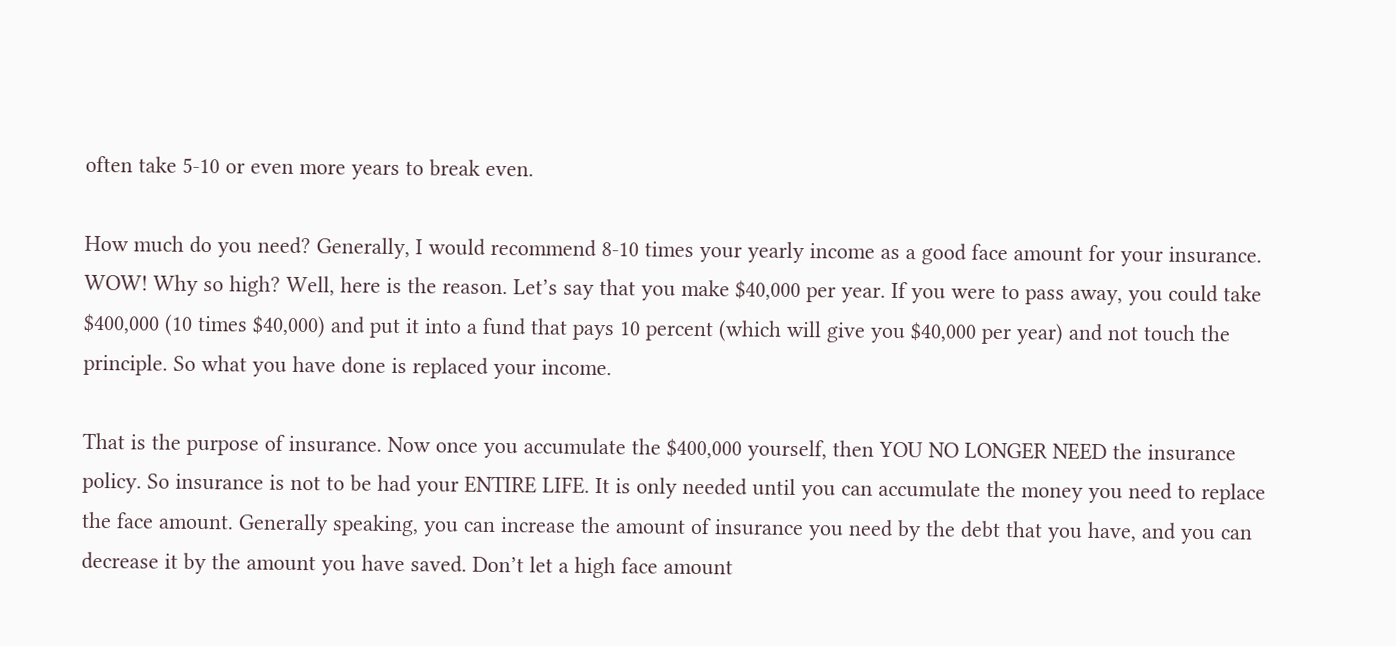often take 5-10 or even more years to break even.

How much do you need? Generally, I would recommend 8-10 times your yearly income as a good face amount for your insurance. WOW! Why so high? Well, here is the reason. Let’s say that you make $40,000 per year. If you were to pass away, you could take $400,000 (10 times $40,000) and put it into a fund that pays 10 percent (which will give you $40,000 per year) and not touch the principle. So what you have done is replaced your income.

That is the purpose of insurance. Now once you accumulate the $400,000 yourself, then YOU NO LONGER NEED the insurance policy. So insurance is not to be had your ENTIRE LIFE. It is only needed until you can accumulate the money you need to replace the face amount. Generally speaking, you can increase the amount of insurance you need by the debt that you have, and you can decrease it by the amount you have saved. Don’t let a high face amount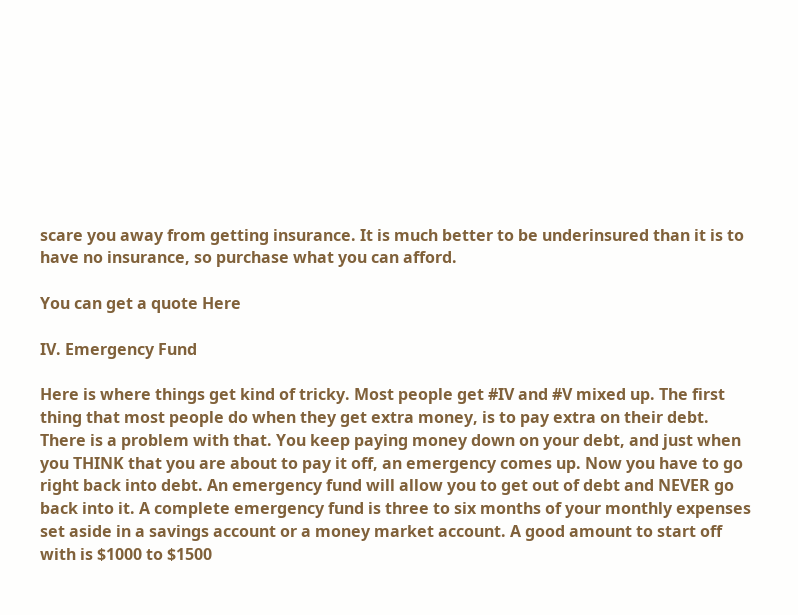scare you away from getting insurance. It is much better to be underinsured than it is to have no insurance, so purchase what you can afford.

You can get a quote Here

IV. Emergency Fund

Here is where things get kind of tricky. Most people get #IV and #V mixed up. The first thing that most people do when they get extra money, is to pay extra on their debt. There is a problem with that. You keep paying money down on your debt, and just when you THINK that you are about to pay it off, an emergency comes up. Now you have to go right back into debt. An emergency fund will allow you to get out of debt and NEVER go back into it. A complete emergency fund is three to six months of your monthly expenses set aside in a savings account or a money market account. A good amount to start off with is $1000 to $1500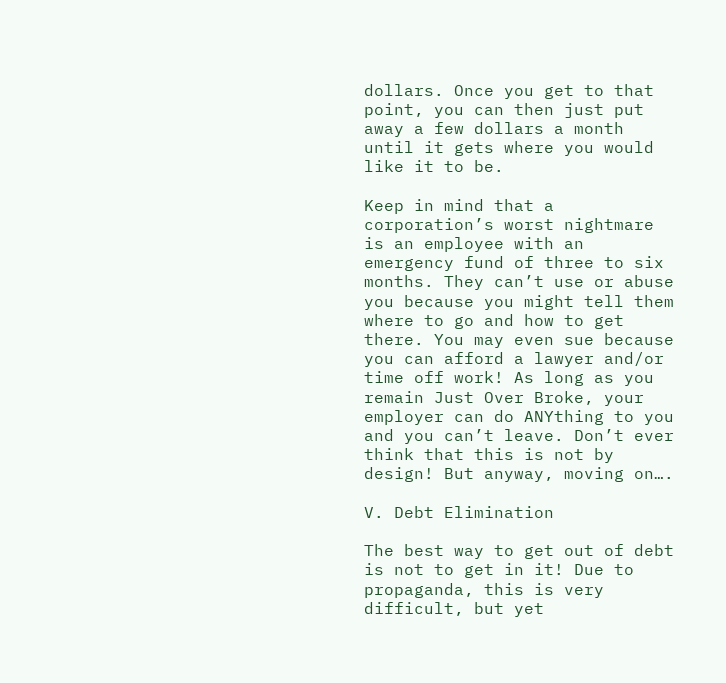dollars. Once you get to that point, you can then just put away a few dollars a month until it gets where you would like it to be.

Keep in mind that a corporation’s worst nightmare is an employee with an emergency fund of three to six months. They can’t use or abuse you because you might tell them where to go and how to get there. You may even sue because you can afford a lawyer and/or time off work! As long as you remain Just Over Broke, your employer can do ANYthing to you and you can’t leave. Don’t ever think that this is not by design! But anyway, moving on….

V. Debt Elimination

The best way to get out of debt is not to get in it! Due to propaganda, this is very difficult, but yet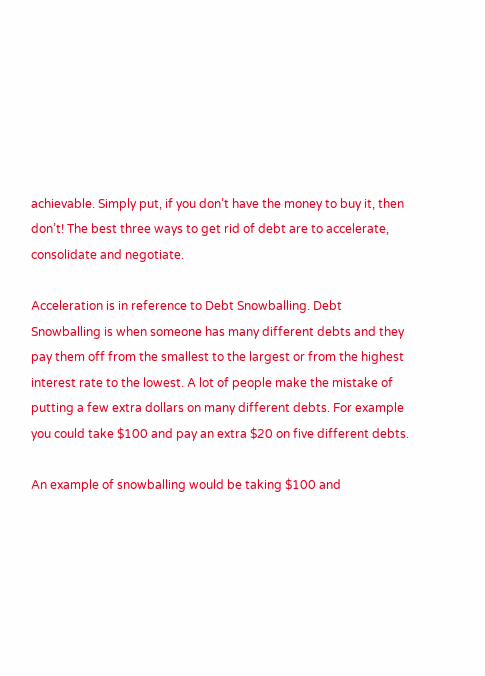achievable. Simply put, if you don’t have the money to buy it, then don’t! The best three ways to get rid of debt are to accelerate, consolidate and negotiate.

Acceleration is in reference to Debt Snowballing. Debt Snowballing is when someone has many different debts and they pay them off from the smallest to the largest or from the highest interest rate to the lowest. A lot of people make the mistake of putting a few extra dollars on many different debts. For example you could take $100 and pay an extra $20 on five different debts.

An example of snowballing would be taking $100 and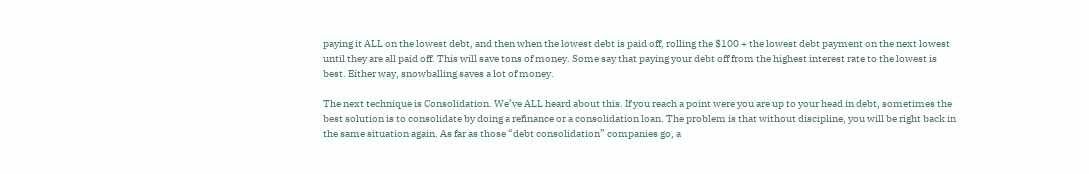paying it ALL on the lowest debt, and then when the lowest debt is paid off, rolling the $100 + the lowest debt payment on the next lowest until they are all paid off. This will save tons of money. Some say that paying your debt off from the highest interest rate to the lowest is best. Either way, snowballing saves a lot of money.

The next technique is Consolidation. We’ve ALL heard about this. If you reach a point were you are up to your head in debt, sometimes the best solution is to consolidate by doing a refinance or a consolidation loan. The problem is that without discipline, you will be right back in the same situation again. As far as those “debt consolidation” companies go, a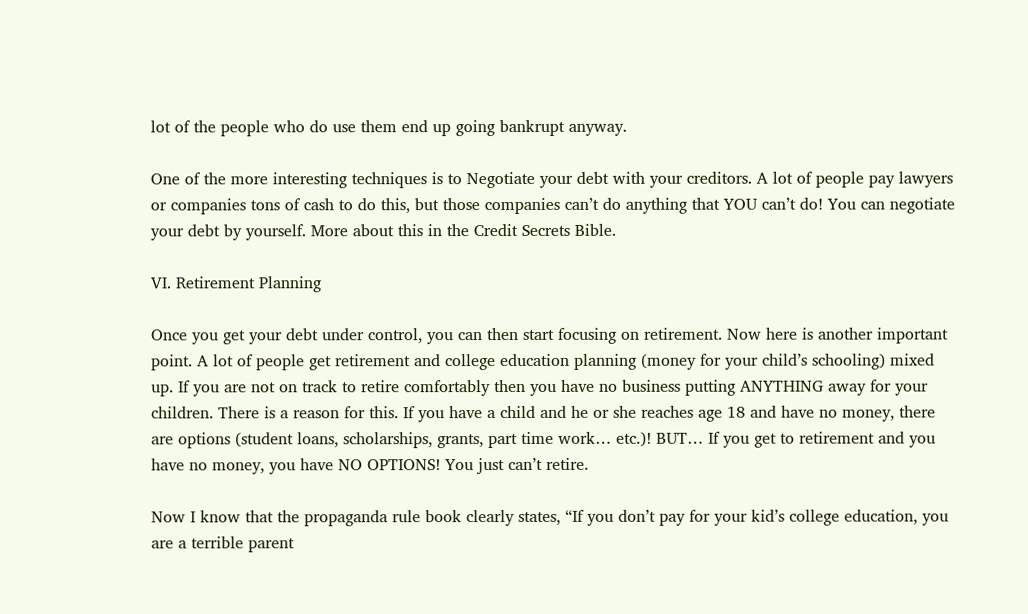lot of the people who do use them end up going bankrupt anyway.

One of the more interesting techniques is to Negotiate your debt with your creditors. A lot of people pay lawyers or companies tons of cash to do this, but those companies can’t do anything that YOU can’t do! You can negotiate your debt by yourself. More about this in the Credit Secrets Bible.

VI. Retirement Planning

Once you get your debt under control, you can then start focusing on retirement. Now here is another important point. A lot of people get retirement and college education planning (money for your child’s schooling) mixed up. If you are not on track to retire comfortably then you have no business putting ANYTHING away for your children. There is a reason for this. If you have a child and he or she reaches age 18 and have no money, there are options (student loans, scholarships, grants, part time work… etc.)! BUT… If you get to retirement and you have no money, you have NO OPTIONS! You just can’t retire.

Now I know that the propaganda rule book clearly states, “If you don’t pay for your kid’s college education, you are a terrible parent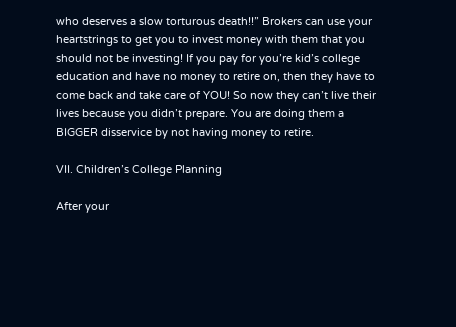who deserves a slow torturous death!!” Brokers can use your heartstrings to get you to invest money with them that you should not be investing! If you pay for you’re kid’s college education and have no money to retire on, then they have to come back and take care of YOU! So now they can’t live their lives because you didn’t prepare. You are doing them a BIGGER disservice by not having money to retire.

VII. Children’s College Planning

After your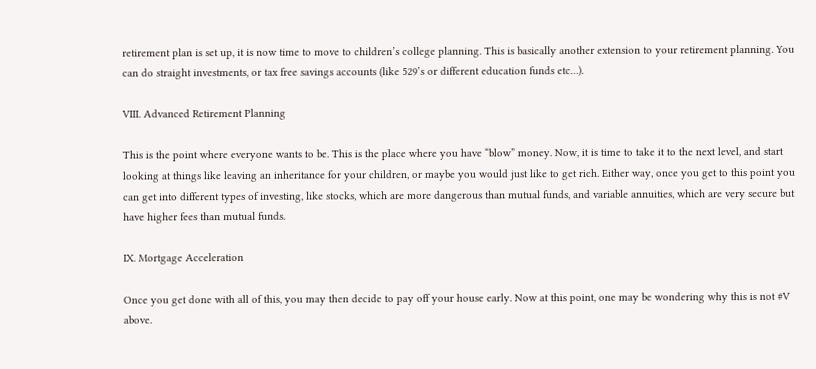retirement plan is set up, it is now time to move to children’s college planning. This is basically another extension to your retirement planning. You can do straight investments, or tax free savings accounts (like 529’s or different education funds etc…).

VIII. Advanced Retirement Planning

This is the point where everyone wants to be. This is the place where you have “blow” money. Now, it is time to take it to the next level, and start looking at things like leaving an inheritance for your children, or maybe you would just like to get rich. Either way, once you get to this point you can get into different types of investing, like stocks, which are more dangerous than mutual funds, and variable annuities, which are very secure but have higher fees than mutual funds.

IX. Mortgage Acceleration

Once you get done with all of this, you may then decide to pay off your house early. Now at this point, one may be wondering why this is not #V above.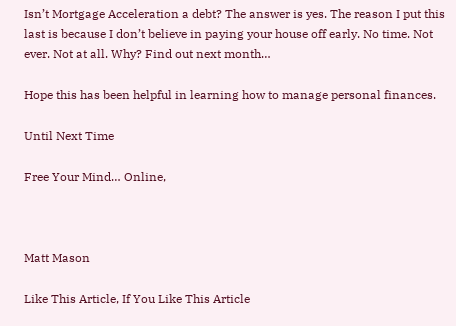Isn’t Mortgage Acceleration a debt? The answer is yes. The reason I put this last is because I don’t believe in paying your house off early. No time. Not ever. Not at all. Why? Find out next month…

Hope this has been helpful in learning how to manage personal finances.

Until Next Time

Free Your Mind… Online,



Matt Mason

Like This Article, If You Like This Article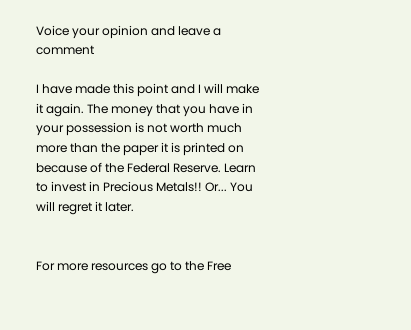Voice your opinion and leave a comment

I have made this point and I will make it again. The money that you have in your possession is not worth much more than the paper it is printed on because of the Federal Reserve. Learn to invest in Precious Metals!! Or... You will regret it later.


For more resources go to the Free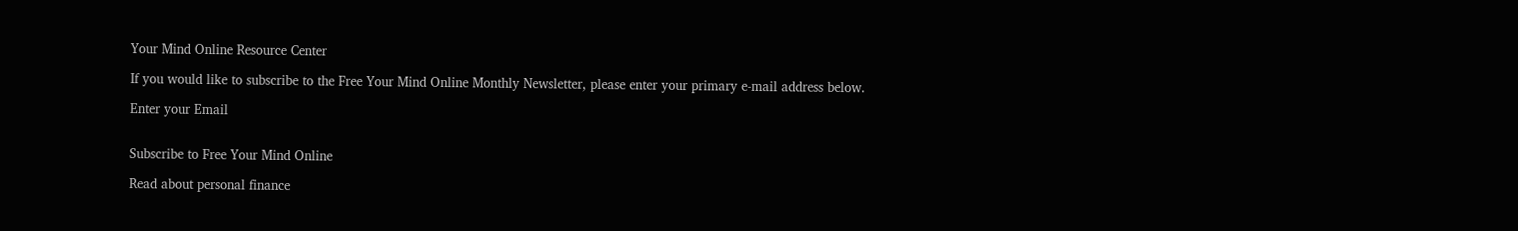Your Mind Online Resource Center

If you would like to subscribe to the Free Your Mind Online Monthly Newsletter, please enter your primary e-mail address below.

Enter your Email


Subscribe to Free Your Mind Online

Read about personal finance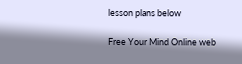lesson plans below

Free Your Mind Online web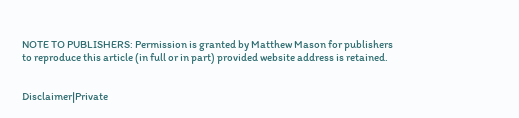NOTE TO PUBLISHERS: Permission is granted by Matthew Mason for publishers to reproduce this article (in full or in part) provided website address is retained.


Disclaimer|Private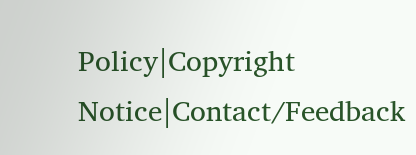Policy|Copyright Notice|Contact/Feedback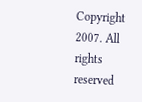Copyright 2007. All rights reserved